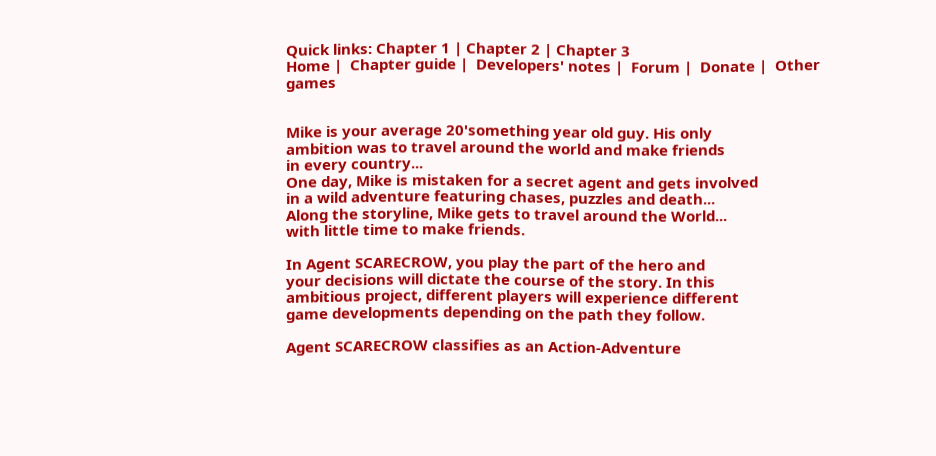Quick links: Chapter 1 | Chapter 2 | Chapter 3
Home |  Chapter guide |  Developers' notes |  Forum |  Donate |  Other games


Mike is your average 20'something year old guy. His only
ambition was to travel around the world and make friends
in every country...
One day, Mike is mistaken for a secret agent and gets involved
in a wild adventure featuring chases, puzzles and death...
Along the storyline, Mike gets to travel around the World...
with little time to make friends.

In Agent SCARECROW, you play the part of the hero and
your decisions will dictate the course of the story. In this
ambitious project, different players will experience different
game developments depending on the path they follow.

Agent SCARECROW classifies as an Action-Adventure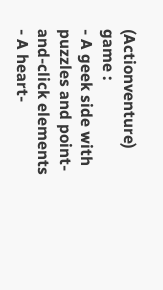(Actionventure) game :
- A geek side with puzzles and point-and-click elements
- A heart-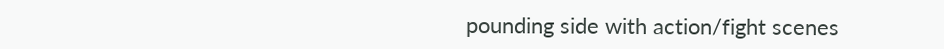pounding side with action/fight scenes